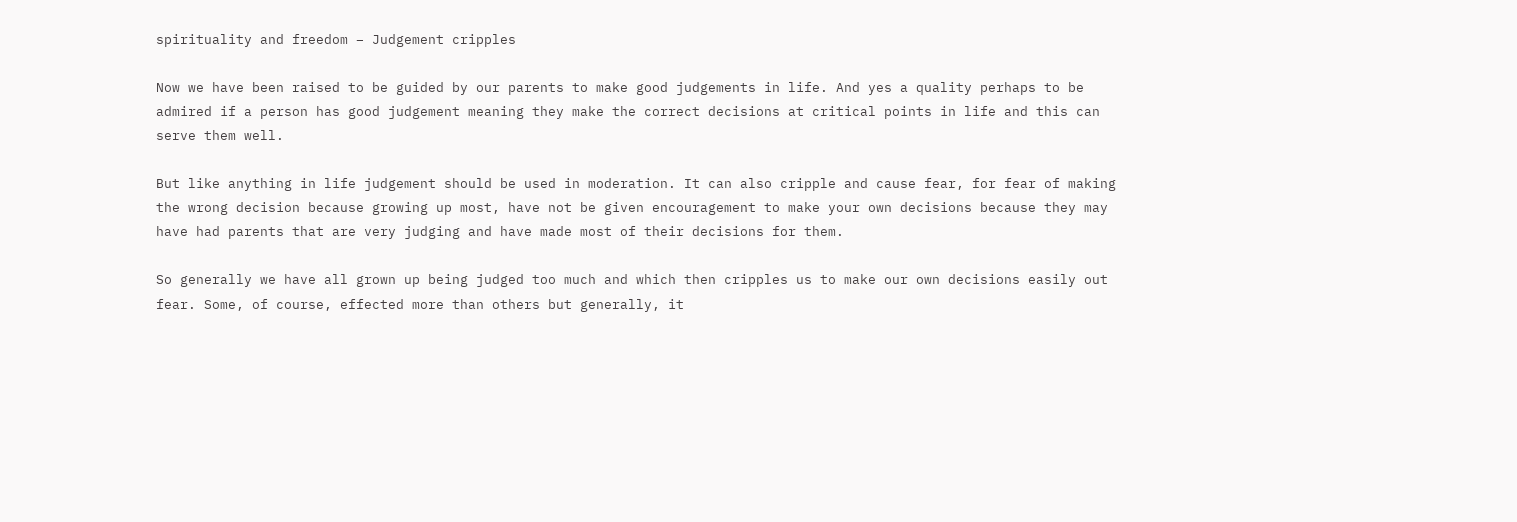spirituality and freedom – Judgement cripples

Now we have been raised to be guided by our parents to make good judgements in life. And yes a quality perhaps to be admired if a person has good judgement meaning they make the correct decisions at critical points in life and this can serve them well.

But like anything in life judgement should be used in moderation. It can also cripple and cause fear, for fear of making the wrong decision because growing up most, have not be given encouragement to make your own decisions because they may have had parents that are very judging and have made most of their decisions for them.

So generally we have all grown up being judged too much and which then cripples us to make our own decisions easily out fear. Some, of course, effected more than others but generally, it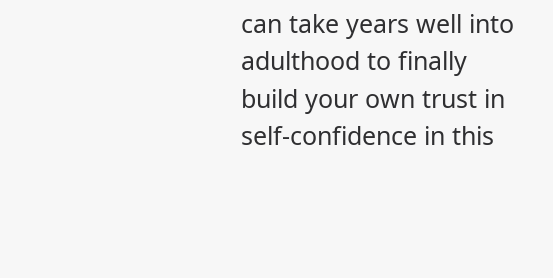can take years well into adulthood to finally build your own trust in self-confidence in this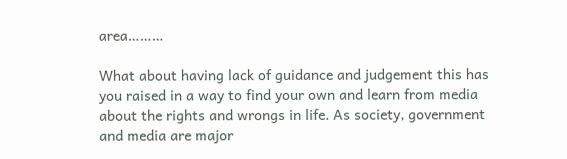area………

What about having lack of guidance and judgement this has you raised in a way to find your own and learn from media about the rights and wrongs in life. As society, government and media are major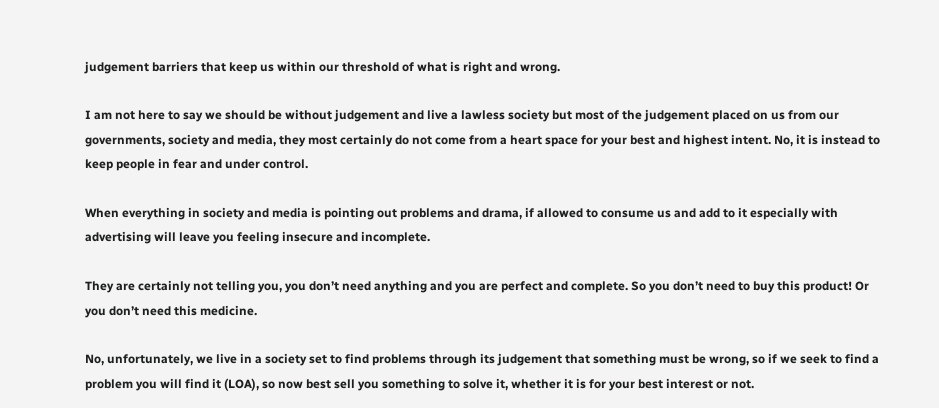judgement barriers that keep us within our threshold of what is right and wrong.

I am not here to say we should be without judgement and live a lawless society but most of the judgement placed on us from our governments, society and media, they most certainly do not come from a heart space for your best and highest intent. No, it is instead to keep people in fear and under control.

When everything in society and media is pointing out problems and drama, if allowed to consume us and add to it especially with advertising will leave you feeling insecure and incomplete.

They are certainly not telling you, you don’t need anything and you are perfect and complete. So you don’t need to buy this product! Or you don’t need this medicine.

No, unfortunately, we live in a society set to find problems through its judgement that something must be wrong, so if we seek to find a problem you will find it (LOA), so now best sell you something to solve it, whether it is for your best interest or not.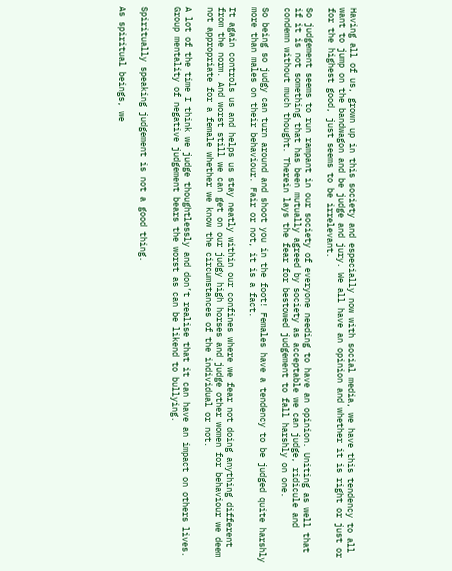Having all of us, grown up in this society and especially now with social media, we have this tendency to all want to jump on the bandwagon and be judge and jury. We all have an opinion and whether it is right or just or for the highest good, just seems to be irrelevant.

So judgement seems to run rampant in our society of everyone needing to have an opinion. Uniting as well that if it is not something that has been mutually agreed by society as acceptable we can judge, ridicule and condemn without much thought. Therein lays the fear for bestowed judgement to fall harshly on one.

So being so judgy can turn around and shoot you in the foot! Females have a tendency to be judged quite harshly more than males on their behaviour. Fair or not, it is a fact.

It again controls us and helps us stay neatly within our confines where we fear not doing anything different from the norm. And worst still we can get on our judgy high horses and judge other women for behaviour we deem not appropriate for a female whether we know the circumstances of the individual or not.

A lot of the time I think we judge thoughtlessly and don’t realise that it can have an impact on others lives. Group mentality of negative judgement bears the worst as can be likend to bullying.


Spiritually speaking judgement is not a good thing.

As spiritual beings, we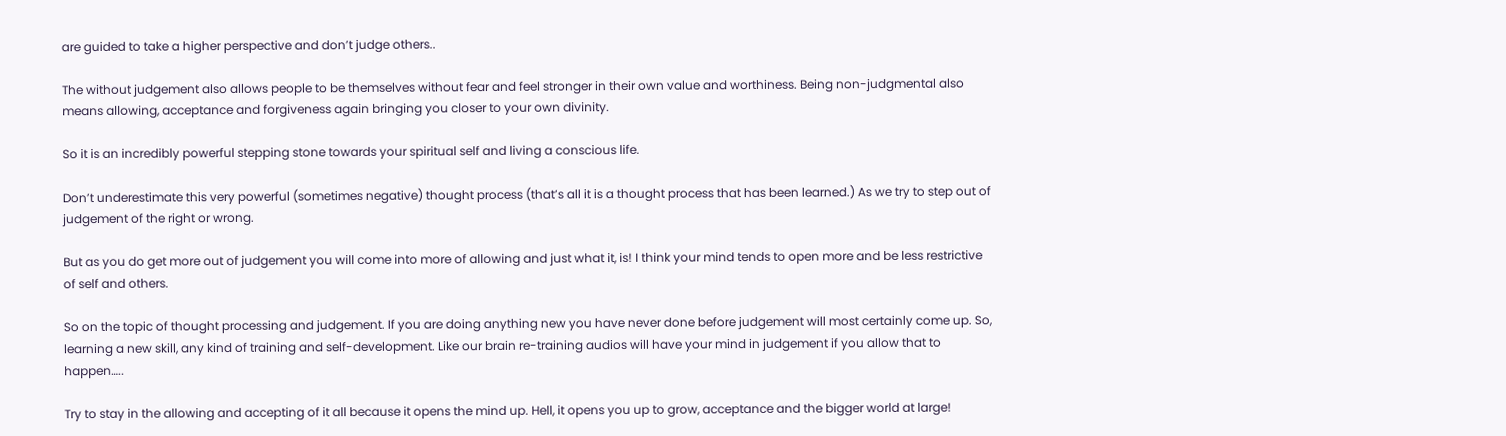are guided to take a higher perspective and don’t judge others..

The without judgement also allows people to be themselves without fear and feel stronger in their own value and worthiness. Being non-judgmental also means allowing, acceptance and forgiveness again bringing you closer to your own divinity.

So it is an incredibly powerful stepping stone towards your spiritual self and living a conscious life.

Don’t underestimate this very powerful (sometimes negative) thought process (that’s all it is a thought process that has been learned.) As we try to step out of judgement of the right or wrong.

But as you do get more out of judgement you will come into more of allowing and just what it, is! I think your mind tends to open more and be less restrictive of self and others.

So on the topic of thought processing and judgement. If you are doing anything new you have never done before judgement will most certainly come up. So, learning a new skill, any kind of training and self-development. Like our brain re-training audios will have your mind in judgement if you allow that to happen…..

Try to stay in the allowing and accepting of it all because it opens the mind up. Hell, it opens you up to grow, acceptance and the bigger world at large!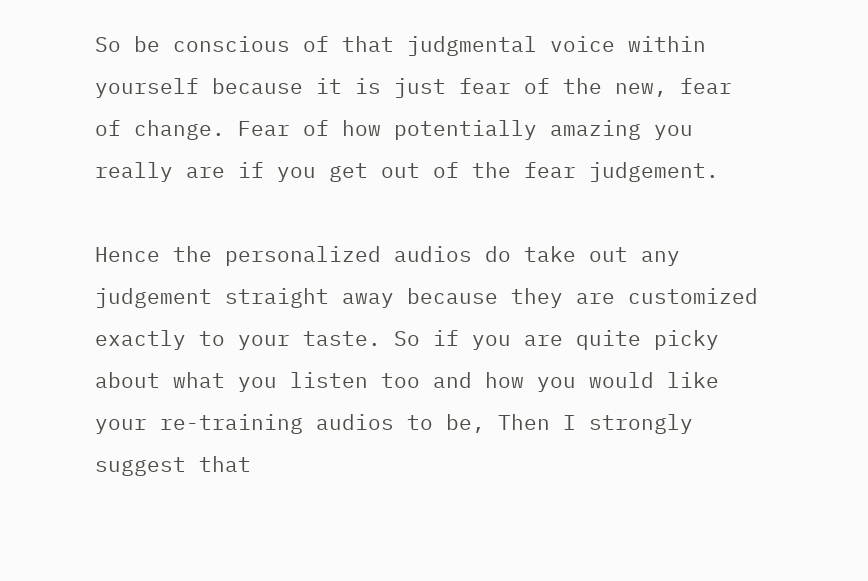So be conscious of that judgmental voice within yourself because it is just fear of the new, fear of change. Fear of how potentially amazing you really are if you get out of the fear judgement.

Hence the personalized audios do take out any judgement straight away because they are customized exactly to your taste. So if you are quite picky about what you listen too and how you would like your re-training audios to be, Then I strongly suggest that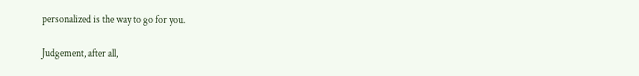personalized is the way to go for you.

Judgement, after all,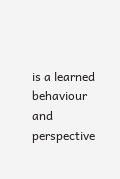is a learned behaviour and perspective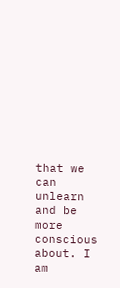that we can unlearn and be more conscious about. I am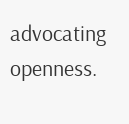advocating openness.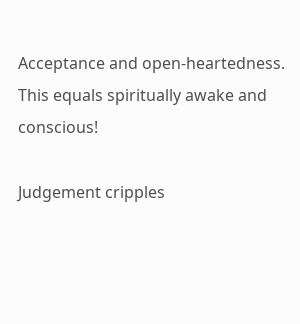Acceptance and open-heartedness. This equals spiritually awake and conscious!

Judgement cripples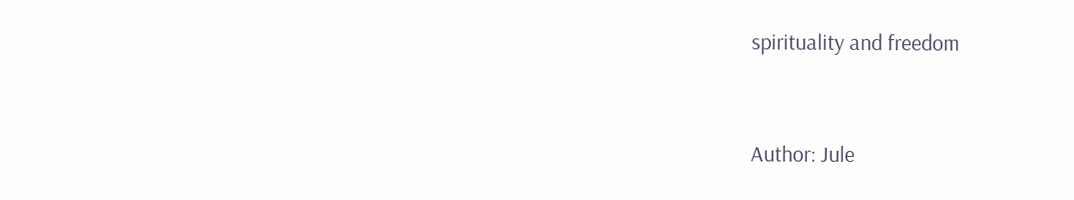spirituality and freedom


Author: Jule